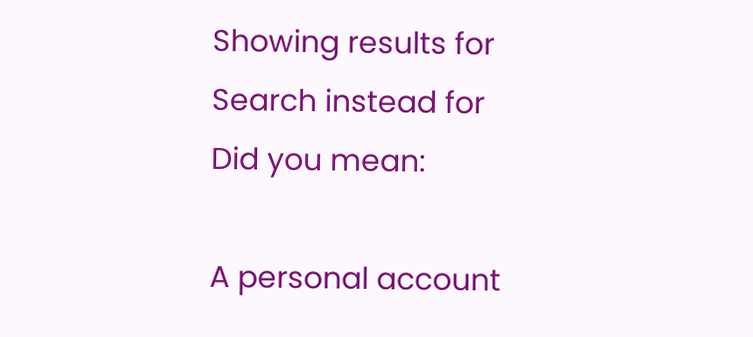Showing results for
Search instead for
Did you mean:

A personal account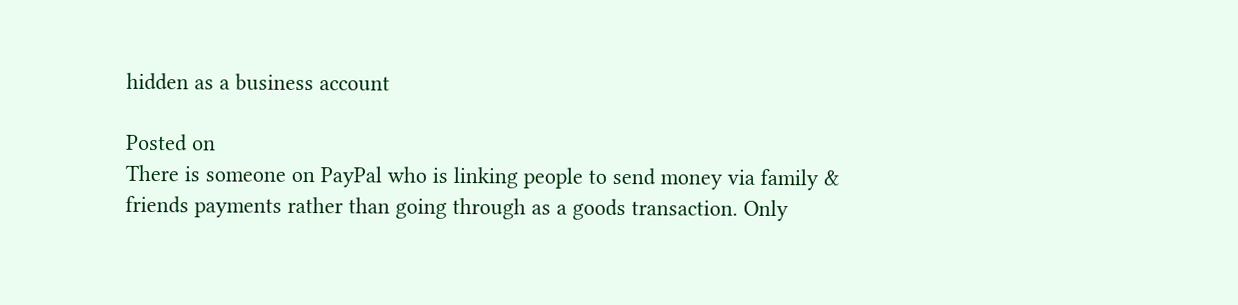hidden as a business account

Posted on
There is someone on PayPal who is linking people to send money via family & friends payments rather than going through as a goods transaction. Only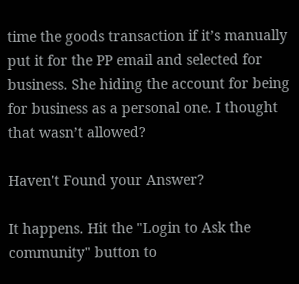time the goods transaction if it’s manually put it for the PP email and selected for business. She hiding the account for being for business as a personal one. I thought that wasn’t allowed?

Haven't Found your Answer?

It happens. Hit the "Login to Ask the community" button to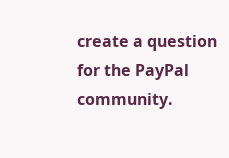create a question for the PayPal community.